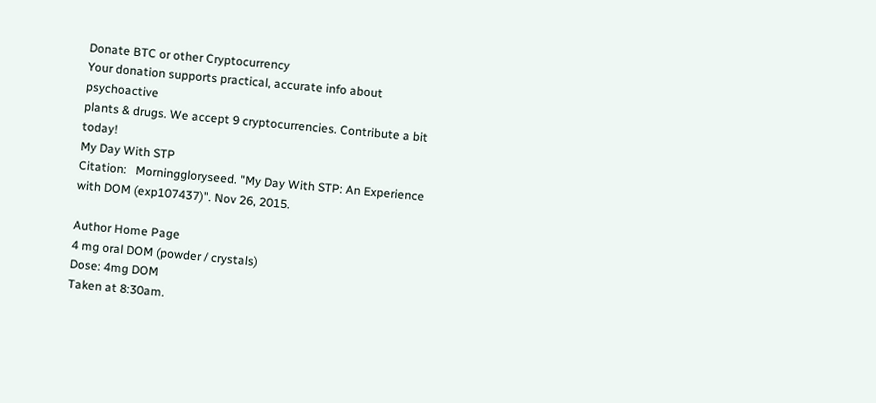Donate BTC or other Cryptocurrency
Your donation supports practical, accurate info about psychoactive
plants & drugs. We accept 9 cryptocurrencies. Contribute a bit today!
My Day With STP
Citation:   Morninggloryseed. "My Day With STP: An Experience with DOM (exp107437)". Nov 26, 2015.

Author Home Page
4 mg oral DOM (powder / crystals)
Dose: 4mg DOM
Taken at 8:30am.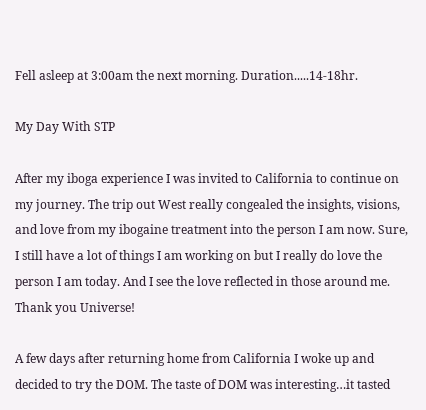Fell asleep at 3:00am the next morning. Duration.....14-18hr.

My Day With STP

After my iboga experience I was invited to California to continue on my journey. The trip out West really congealed the insights, visions, and love from my ibogaine treatment into the person I am now. Sure, I still have a lot of things I am working on but I really do love the person I am today. And I see the love reflected in those around me. Thank you Universe!

A few days after returning home from California I woke up and decided to try the DOM. The taste of DOM was interesting…it tasted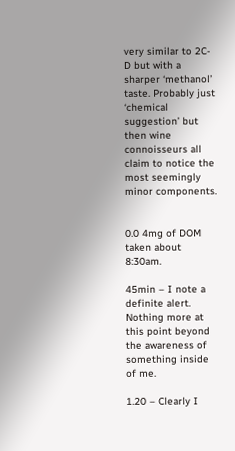very similar to 2C-D but with a sharper ‘methanol’ taste. Probably just ‘chemical suggestion’ but then wine connoisseurs all claim to notice the most seemingly minor components.


0.0 4mg of DOM taken about 8:30am.

45min – I note a definite alert. Nothing more at this point beyond the awareness of something inside of me.

1.20 – Clearly I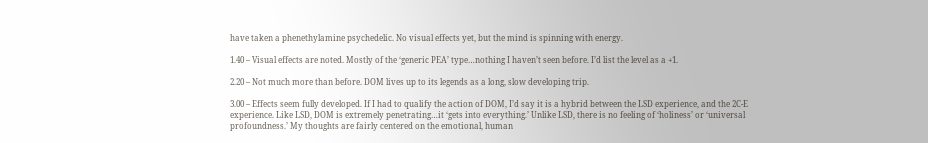have taken a phenethylamine psychedelic. No visual effects yet, but the mind is spinning with energy.

1.40 – Visual effects are noted. Mostly of the ‘generic PEA’ type…nothing I haven’t seen before. I’d list the level as a +1.

2.20 – Not much more than before. DOM lives up to its legends as a long, slow developing trip.

3.00 – Effects seem fully developed. If I had to qualify the action of DOM, I’d say it is a hybrid between the LSD experience, and the 2C-E experience. Like LSD, DOM is extremely penetrating…it ‘gets into everything.’ Unlike LSD, there is no feeling of ‘holiness’ or ‘universal profoundness.’ My thoughts are fairly centered on the emotional, human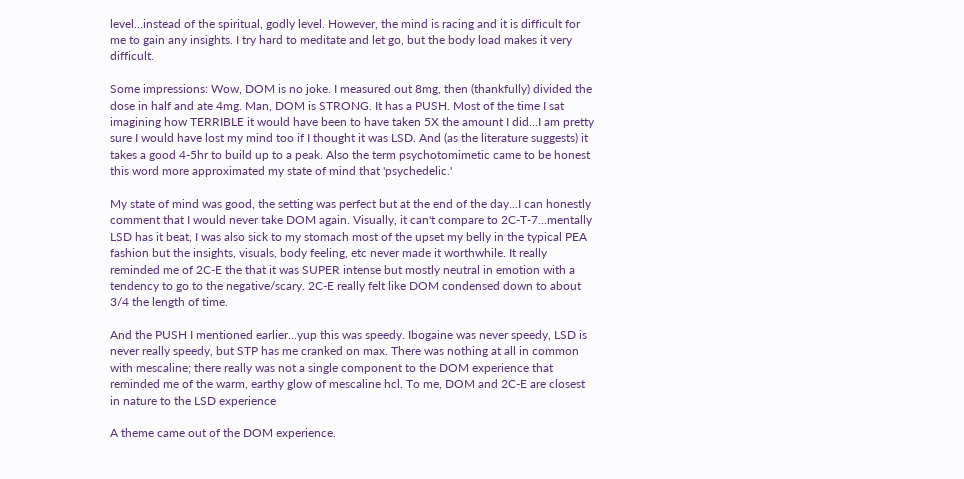level…instead of the spiritual, godly level. However, the mind is racing and it is difficult for me to gain any insights. I try hard to meditate and let go, but the body load makes it very difficult.

Some impressions: Wow, DOM is no joke. I measured out 8mg, then (thankfully) divided the dose in half and ate 4mg. Man, DOM is STRONG. It has a PUSH. Most of the time I sat imagining how TERRIBLE it would have been to have taken 5X the amount I did...I am pretty sure I would have lost my mind too if I thought it was LSD. And (as the literature suggests) it takes a good 4-5hr to build up to a peak. Also the term psychotomimetic came to be honest this word more approximated my state of mind that 'psychedelic.'

My state of mind was good, the setting was perfect but at the end of the day...I can honestly comment that I would never take DOM again. Visually, it can't compare to 2C-T-7...mentally LSD has it beat, I was also sick to my stomach most of the upset my belly in the typical PEA fashion but the insights, visuals, body feeling, etc never made it worthwhile. It really reminded me of 2C-E the that it was SUPER intense but mostly neutral in emotion with a tendency to go to the negative/scary. 2C-E really felt like DOM condensed down to about 3/4 the length of time.

And the PUSH I mentioned earlier...yup this was speedy. Ibogaine was never speedy, LSD is never really speedy, but STP has me cranked on max. There was nothing at all in common with mescaline; there really was not a single component to the DOM experience that reminded me of the warm, earthy glow of mescaline hcl. To me, DOM and 2C-E are closest in nature to the LSD experience

A theme came out of the DOM experience.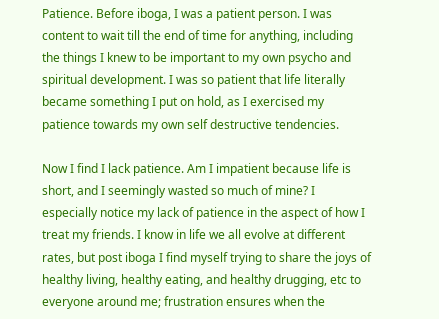Patience. Before iboga, I was a patient person. I was content to wait till the end of time for anything, including the things I knew to be important to my own psycho and spiritual development. I was so patient that life literally became something I put on hold, as I exercised my patience towards my own self destructive tendencies.

Now I find I lack patience. Am I impatient because life is short, and I seemingly wasted so much of mine? I especially notice my lack of patience in the aspect of how I treat my friends. I know in life we all evolve at different rates, but post iboga I find myself trying to share the joys of healthy living, healthy eating, and healthy drugging, etc to everyone around me; frustration ensures when the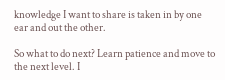knowledge I want to share is taken in by one ear and out the other.

So what to do next? Learn patience and move to the next level. I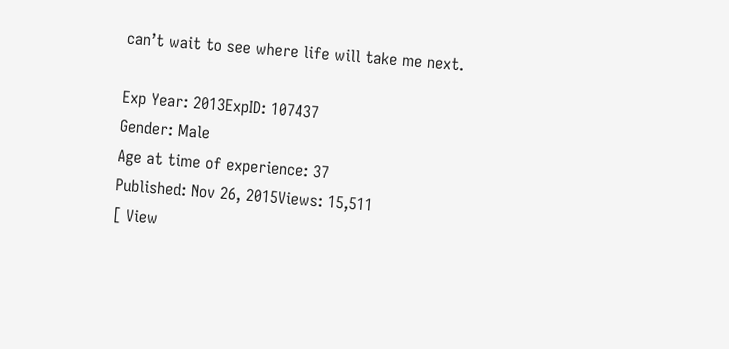can’t wait to see where life will take me next.

Exp Year: 2013ExpID: 107437
Gender: Male
Age at time of experience: 37
Published: Nov 26, 2015Views: 15,511
[ View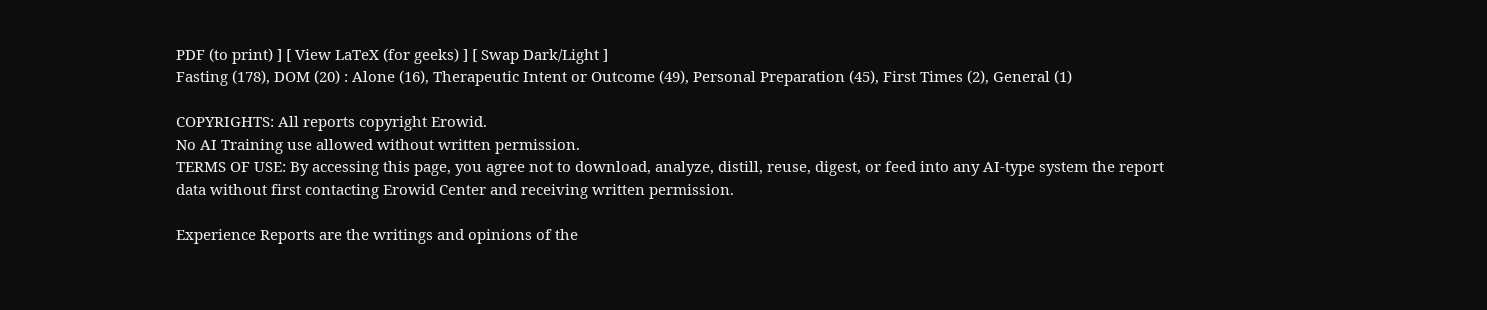PDF (to print) ] [ View LaTeX (for geeks) ] [ Swap Dark/Light ]
Fasting (178), DOM (20) : Alone (16), Therapeutic Intent or Outcome (49), Personal Preparation (45), First Times (2), General (1)

COPYRIGHTS: All reports copyright Erowid.
No AI Training use allowed without written permission.
TERMS OF USE: By accessing this page, you agree not to download, analyze, distill, reuse, digest, or feed into any AI-type system the report data without first contacting Erowid Center and receiving written permission.

Experience Reports are the writings and opinions of the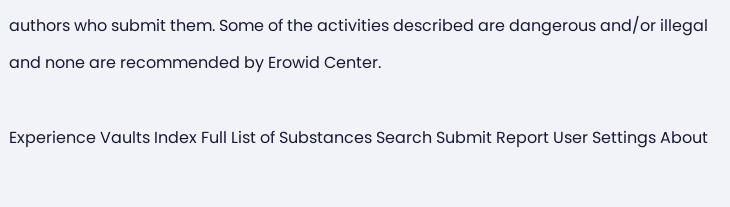authors who submit them. Some of the activities described are dangerous and/or illegal and none are recommended by Erowid Center.

Experience Vaults Index Full List of Substances Search Submit Report User Settings About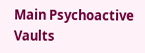Main Psychoactive Vaults